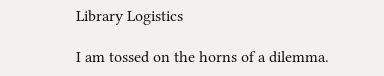Library Logistics

I am tossed on the horns of a dilemma.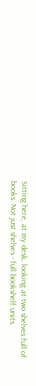Sitting here, at my desk, looking at two shelves full of books. Not just shelves - full bookshelf units.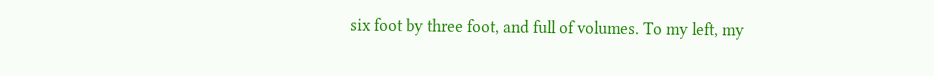six foot by three foot, and full of volumes. To my left, my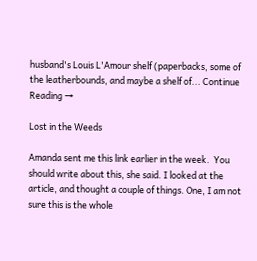husband's Louis L'Amour shelf (paperbacks, some of the leatherbounds, and maybe a shelf of... Continue Reading →

Lost in the Weeds

Amanda sent me this link earlier in the week.  You should write about this, she said. I looked at the article, and thought a couple of things. One, I am not sure this is the whole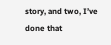story, and two, I’ve done that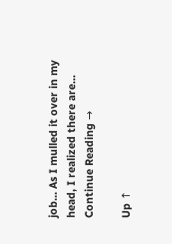job... As I mulled it over in my head, I realized there are... Continue Reading →

Up ↑